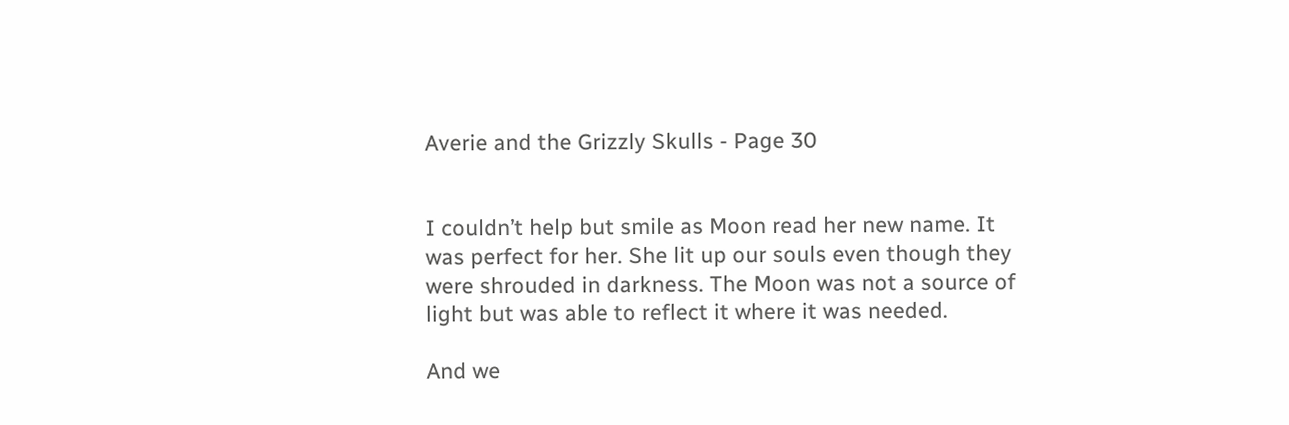Averie and the Grizzly Skulls - Page 30


I couldn’t help but smile as Moon read her new name. It was perfect for her. She lit up our souls even though they were shrouded in darkness. The Moon was not a source of light but was able to reflect it where it was needed.

And we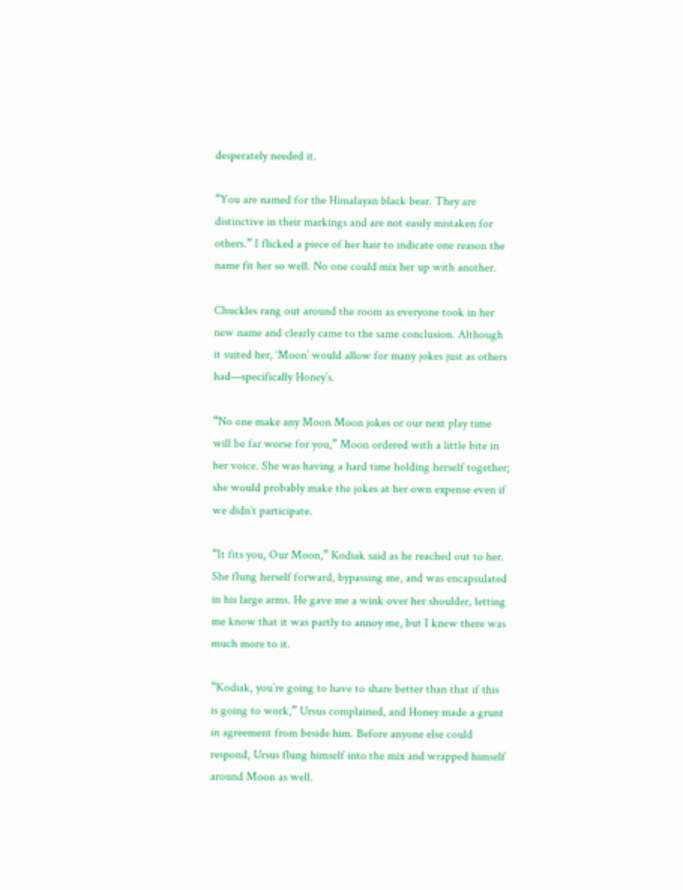desperately needed it.

“You are named for the Himalayan black bear. They are distinctive in their markings and are not easily mistaken for others.” I flicked a piece of her hair to indicate one reason the name fit her so well. No one could mix her up with another.

Chuckles rang out around the room as everyone took in her new name and clearly came to the same conclusion. Although it suited her, ‘Moon’ would allow for many jokes just as others had—specifically Honey’s.

“No one make any Moon Moon jokes or our next play time will be far worse for you,” Moon ordered with a little bite in her voice. She was having a hard time holding herself together; she would probably make the jokes at her own expense even if we didn’t participate.

“It fits you, Our Moon,” Kodiak said as he reached out to her. She flung herself forward, bypassing me, and was encapsulated in his large arms. He gave me a wink over her shoulder, letting me know that it was partly to annoy me, but I knew there was much more to it.

“Kodiak, you’re going to have to share better than that if this is going to work,” Ursus complained, and Honey made a grunt in agreement from beside him. Before anyone else could respond, Ursus flung himself into the mix and wrapped himself around Moon as well.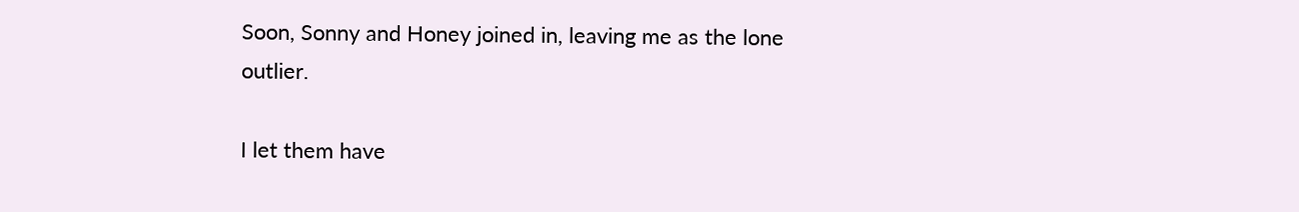Soon, Sonny and Honey joined in, leaving me as the lone outlier.

I let them have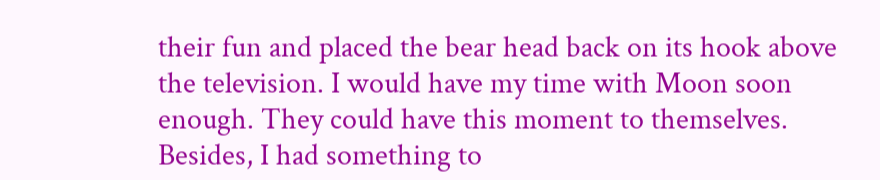their fun and placed the bear head back on its hook above the television. I would have my time with Moon soon enough. They could have this moment to themselves. Besides, I had something to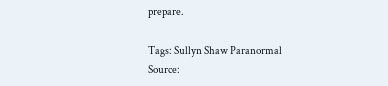prepare.

Tags: Sullyn Shaw Paranormal
Source: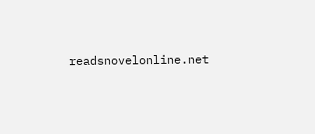readsnovelonline.net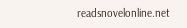readsnovelonline.net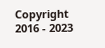Copyright 2016 - 2023